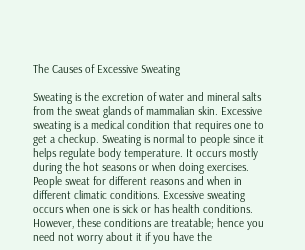The Causes of Excessive Sweating

Sweating is the excretion of water and mineral salts from the sweat glands of mammalian skin. Excessive sweating is a medical condition that requires one to get a checkup. Sweating is normal to people since it helps regulate body temperature. It occurs mostly during the hot seasons or when doing exercises. People sweat for different reasons and when in different climatic conditions. Excessive sweating occurs when one is sick or has health conditions. However, these conditions are treatable; hence you need not worry about it if you have the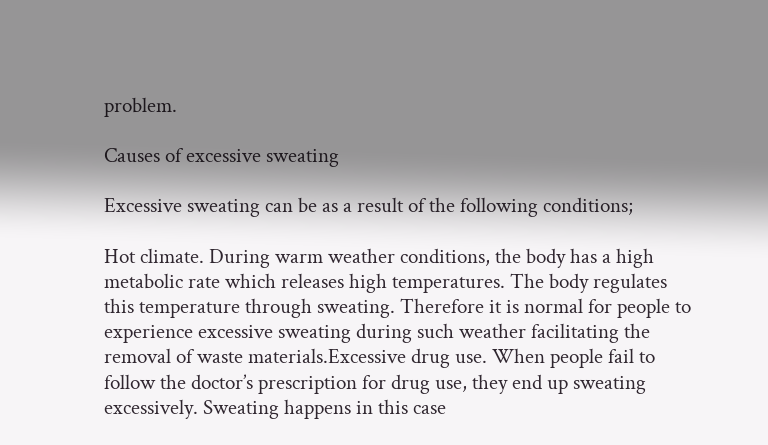problem.

Causes of excessive sweating

Excessive sweating can be as a result of the following conditions;

Hot climate. During warm weather conditions, the body has a high metabolic rate which releases high temperatures. The body regulates this temperature through sweating. Therefore it is normal for people to experience excessive sweating during such weather facilitating the removal of waste materials.Excessive drug use. When people fail to follow the doctor’s prescription for drug use, they end up sweating excessively. Sweating happens in this case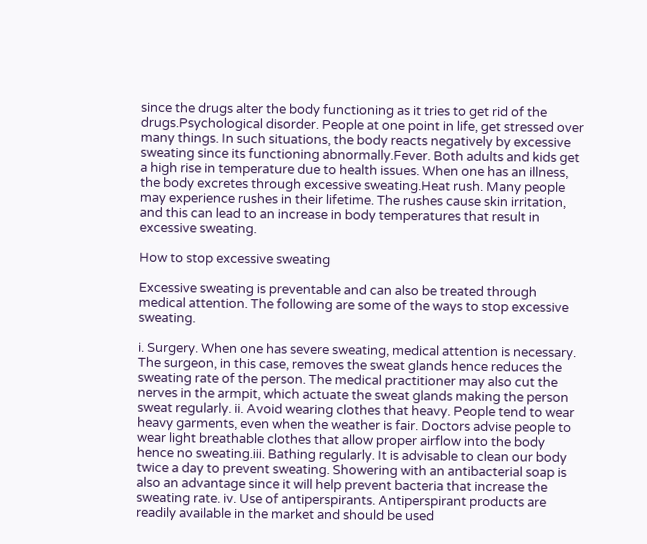since the drugs alter the body functioning as it tries to get rid of the drugs.Psychological disorder. People at one point in life, get stressed over many things. In such situations, the body reacts negatively by excessive sweating since its functioning abnormally.Fever. Both adults and kids get a high rise in temperature due to health issues. When one has an illness, the body excretes through excessive sweating.Heat rush. Many people may experience rushes in their lifetime. The rushes cause skin irritation, and this can lead to an increase in body temperatures that result in excessive sweating.

How to stop excessive sweating

Excessive sweating is preventable and can also be treated through medical attention. The following are some of the ways to stop excessive sweating.

i. Surgery. When one has severe sweating, medical attention is necessary. The surgeon, in this case, removes the sweat glands hence reduces the sweating rate of the person. The medical practitioner may also cut the nerves in the armpit, which actuate the sweat glands making the person sweat regularly. ii. Avoid wearing clothes that heavy. People tend to wear heavy garments, even when the weather is fair. Doctors advise people to wear light breathable clothes that allow proper airflow into the body hence no sweating.iii. Bathing regularly. It is advisable to clean our body twice a day to prevent sweating. Showering with an antibacterial soap is also an advantage since it will help prevent bacteria that increase the sweating rate. iv. Use of antiperspirants. Antiperspirant products are readily available in the market and should be used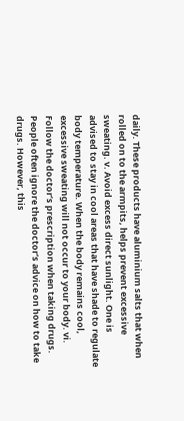daily. These products have aluminium salts that when rolled on to the armpits, helps prevent excessive sweating. v. Avoid excess direct sunlight. One is advised to stay in cool areas that have shade to regulate body temperature. When the body remains cool, excessive sweating will not occur to your body. vi. Follow the doctor’s prescription when taking drugs. People often ignore the doctor’s advice on how to take drugs. However, this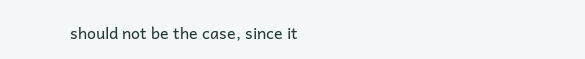should not be the case, since it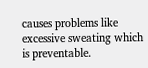causes problems like excessive sweating which is preventable.